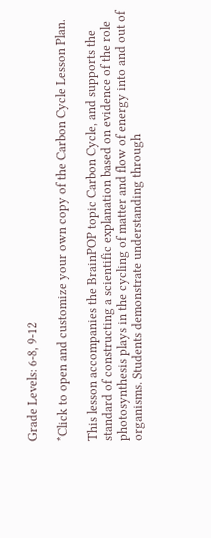Grade Levels: 6-8, 9-12

*Click to open and customize your own copy of the Carbon Cycle Lesson Plan.

This lesson accompanies the BrainPOP topic Carbon Cycle, and supports the standard of constructing a scientific explanation based on evidence of the role photosynthesis plays in the cycling of matter and flow of energy into and out of organisms. Students demonstrate understanding through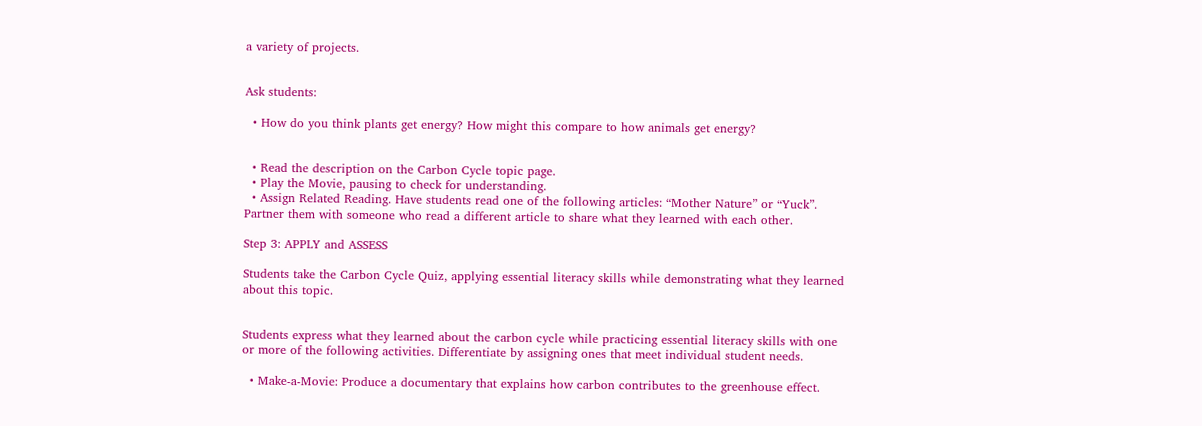a variety of projects.


Ask students:

  • How do you think plants get energy? How might this compare to how animals get energy?


  • Read the description on the Carbon Cycle topic page.
  • Play the Movie, pausing to check for understanding.
  • Assign Related Reading. Have students read one of the following articles: “Mother Nature” or “Yuck”. Partner them with someone who read a different article to share what they learned with each other.

Step 3: APPLY and ASSESS

Students take the Carbon Cycle Quiz, applying essential literacy skills while demonstrating what they learned about this topic.


Students express what they learned about the carbon cycle while practicing essential literacy skills with one or more of the following activities. Differentiate by assigning ones that meet individual student needs.

  • Make-a-Movie: Produce a documentary that explains how carbon contributes to the greenhouse effect.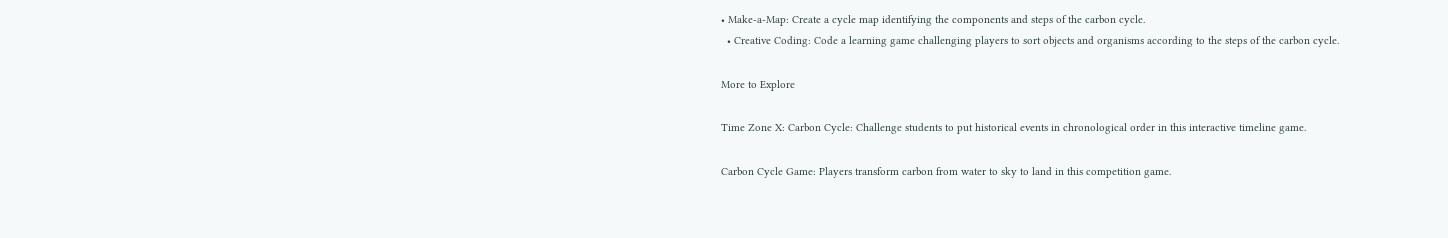• Make-a-Map: Create a cycle map identifying the components and steps of the carbon cycle.
  • Creative Coding: Code a learning game challenging players to sort objects and organisms according to the steps of the carbon cycle.

More to Explore

Time Zone X: Carbon Cycle: Challenge students to put historical events in chronological order in this interactive timeline game.

Carbon Cycle Game: Players transform carbon from water to sky to land in this competition game.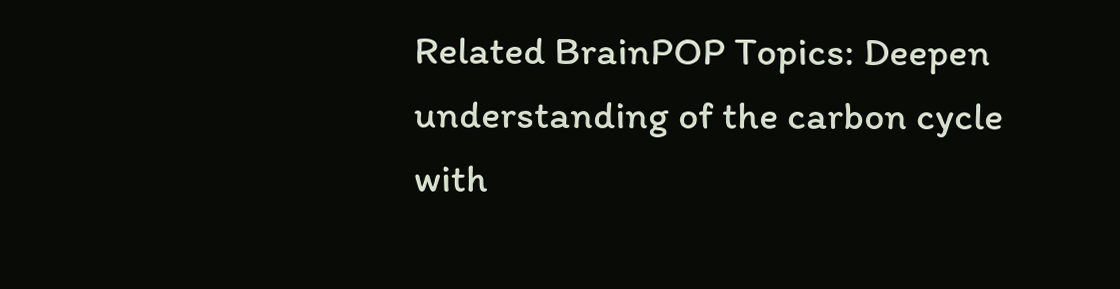Related BrainPOP Topics: Deepen understanding of the carbon cycle with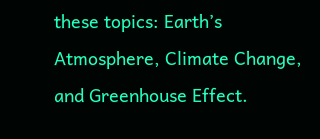these topics: Earth’s Atmosphere, Climate Change, and Greenhouse Effect.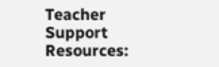Teacher Support Resources: